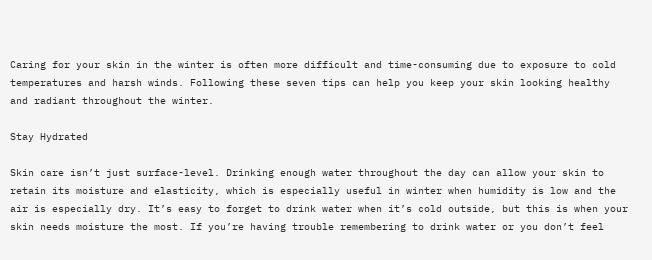Caring for your skin in the winter is often more difficult and time-consuming due to exposure to cold temperatures and harsh winds. Following these seven tips can help you keep your skin looking healthy and radiant throughout the winter.

Stay Hydrated

Skin care isn’t just surface-level. Drinking enough water throughout the day can allow your skin to retain its moisture and elasticity, which is especially useful in winter when humidity is low and the air is especially dry. It’s easy to forget to drink water when it’s cold outside, but this is when your skin needs moisture the most. If you’re having trouble remembering to drink water or you don’t feel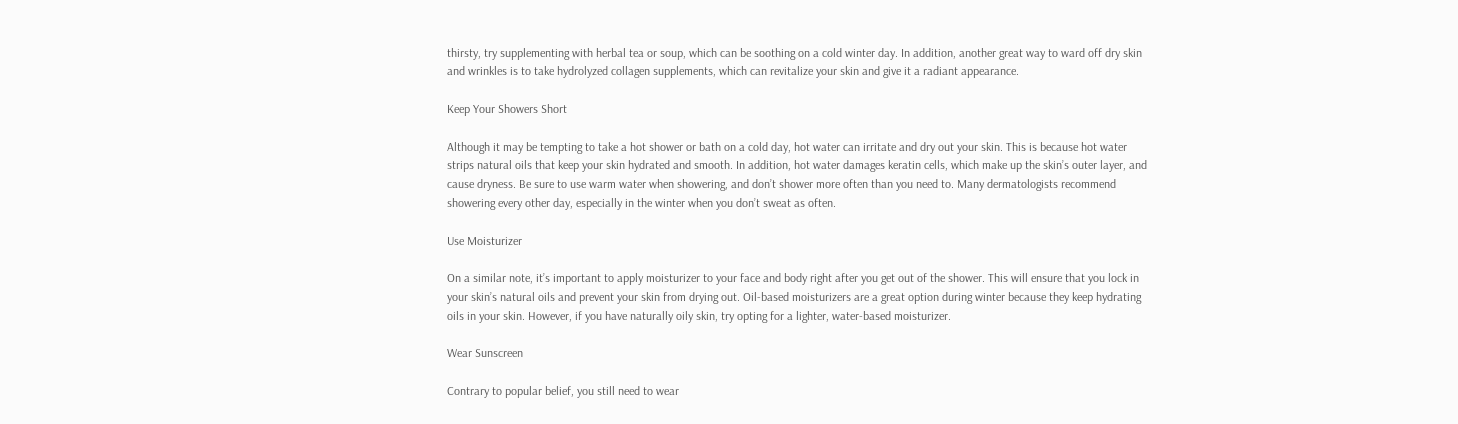thirsty, try supplementing with herbal tea or soup, which can be soothing on a cold winter day. In addition, another great way to ward off dry skin and wrinkles is to take hydrolyzed collagen supplements, which can revitalize your skin and give it a radiant appearance.

Keep Your Showers Short

Although it may be tempting to take a hot shower or bath on a cold day, hot water can irritate and dry out your skin. This is because hot water strips natural oils that keep your skin hydrated and smooth. In addition, hot water damages keratin cells, which make up the skin’s outer layer, and cause dryness. Be sure to use warm water when showering, and don’t shower more often than you need to. Many dermatologists recommend showering every other day, especially in the winter when you don’t sweat as often.

Use Moisturizer

On a similar note, it’s important to apply moisturizer to your face and body right after you get out of the shower. This will ensure that you lock in your skin’s natural oils and prevent your skin from drying out. Oil-based moisturizers are a great option during winter because they keep hydrating oils in your skin. However, if you have naturally oily skin, try opting for a lighter, water-based moisturizer.

Wear Sunscreen

Contrary to popular belief, you still need to wear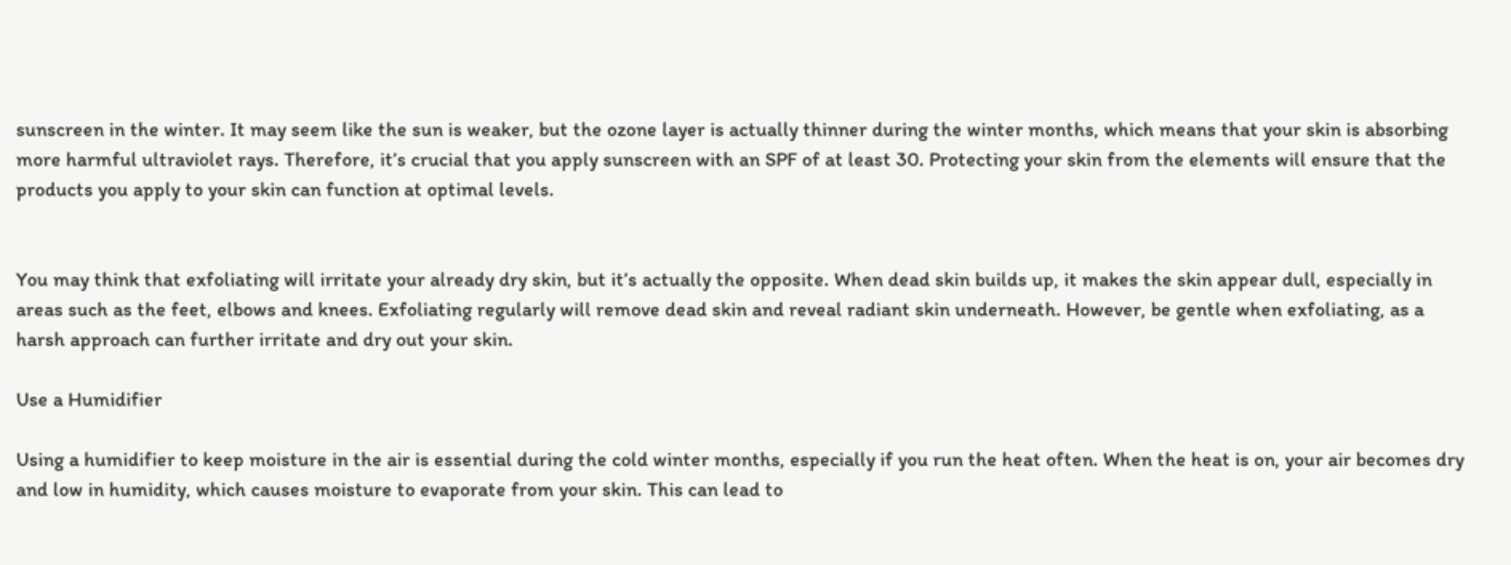sunscreen in the winter. It may seem like the sun is weaker, but the ozone layer is actually thinner during the winter months, which means that your skin is absorbing more harmful ultraviolet rays. Therefore, it’s crucial that you apply sunscreen with an SPF of at least 30. Protecting your skin from the elements will ensure that the products you apply to your skin can function at optimal levels.


You may think that exfoliating will irritate your already dry skin, but it’s actually the opposite. When dead skin builds up, it makes the skin appear dull, especially in areas such as the feet, elbows and knees. Exfoliating regularly will remove dead skin and reveal radiant skin underneath. However, be gentle when exfoliating, as a harsh approach can further irritate and dry out your skin.

Use a Humidifier

Using a humidifier to keep moisture in the air is essential during the cold winter months, especially if you run the heat often. When the heat is on, your air becomes dry and low in humidity, which causes moisture to evaporate from your skin. This can lead to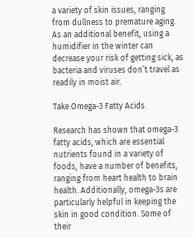a variety of skin issues, ranging from dullness to premature aging. As an additional benefit, using a humidifier in the winter can decrease your risk of getting sick, as bacteria and viruses don’t travel as readily in moist air.

Take Omega-3 Fatty Acids

Research has shown that omega-3 fatty acids, which are essential nutrients found in a variety of foods, have a number of benefits, ranging from heart health to brain health. Additionally, omega-3s are particularly helpful in keeping the skin in good condition. Some of their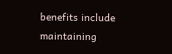benefits include maintaining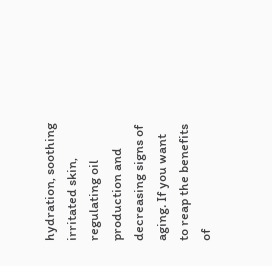hydration, soothing irritated skin, regulating oil production and decreasing signs of aging. If you want to reap the benefits of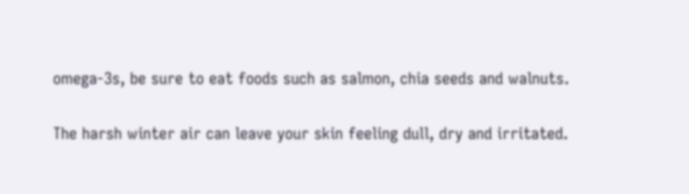omega-3s, be sure to eat foods such as salmon, chia seeds and walnuts.

The harsh winter air can leave your skin feeling dull, dry and irritated.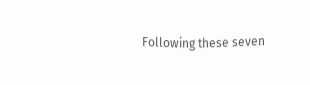Following these seven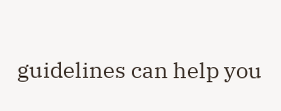guidelines can help you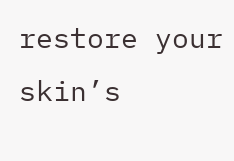restore your skin’s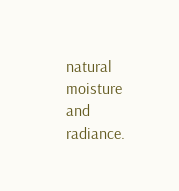natural moisture and radiance.